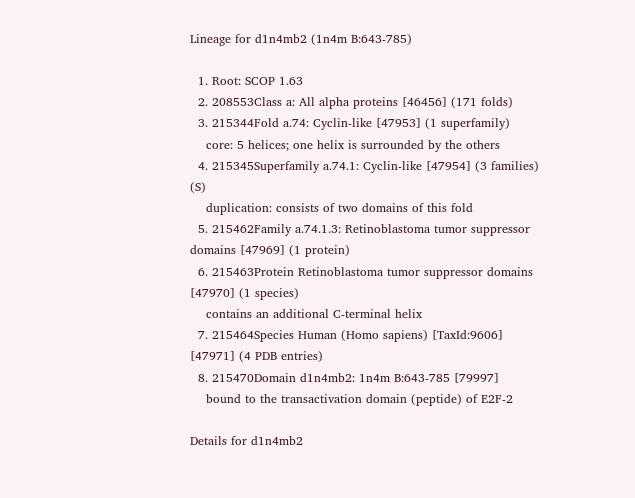Lineage for d1n4mb2 (1n4m B:643-785)

  1. Root: SCOP 1.63
  2. 208553Class a: All alpha proteins [46456] (171 folds)
  3. 215344Fold a.74: Cyclin-like [47953] (1 superfamily)
    core: 5 helices; one helix is surrounded by the others
  4. 215345Superfamily a.74.1: Cyclin-like [47954] (3 families) (S)
    duplication: consists of two domains of this fold
  5. 215462Family a.74.1.3: Retinoblastoma tumor suppressor domains [47969] (1 protein)
  6. 215463Protein Retinoblastoma tumor suppressor domains [47970] (1 species)
    contains an additional C-terminal helix
  7. 215464Species Human (Homo sapiens) [TaxId:9606] [47971] (4 PDB entries)
  8. 215470Domain d1n4mb2: 1n4m B:643-785 [79997]
    bound to the transactivation domain (peptide) of E2F-2

Details for d1n4mb2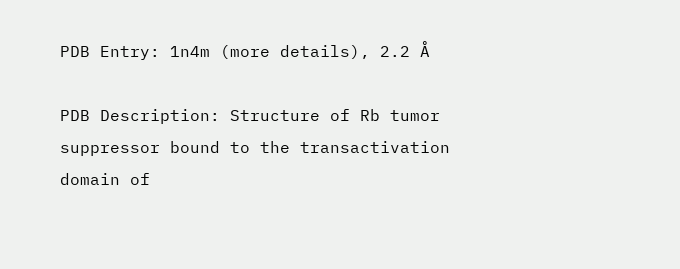PDB Entry: 1n4m (more details), 2.2 Å

PDB Description: Structure of Rb tumor suppressor bound to the transactivation domain of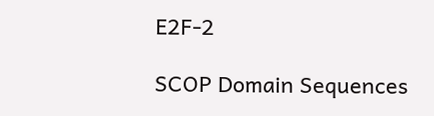E2F-2

SCOP Domain Sequences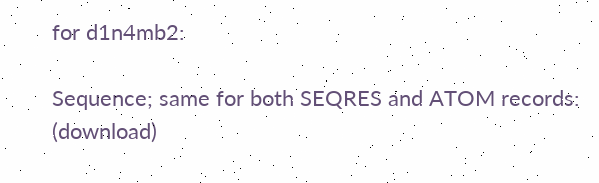for d1n4mb2:

Sequence; same for both SEQRES and ATOM records: (download)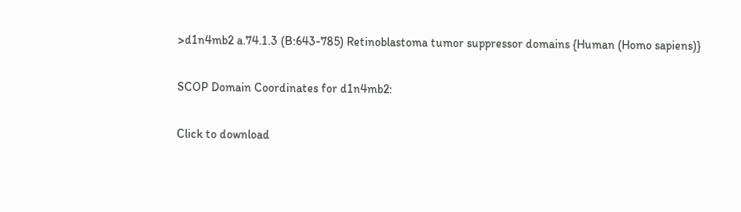>d1n4mb2 a.74.1.3 (B:643-785) Retinoblastoma tumor suppressor domains {Human (Homo sapiens)}

SCOP Domain Coordinates for d1n4mb2:

Click to download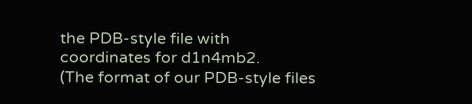the PDB-style file with coordinates for d1n4mb2.
(The format of our PDB-style files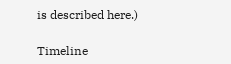is described here.)

Timeline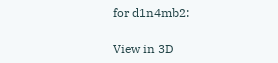for d1n4mb2:

View in 3D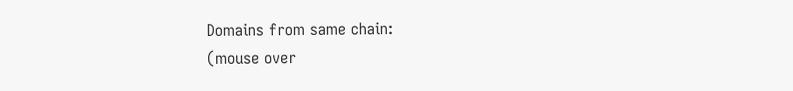Domains from same chain:
(mouse over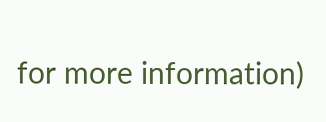for more information)